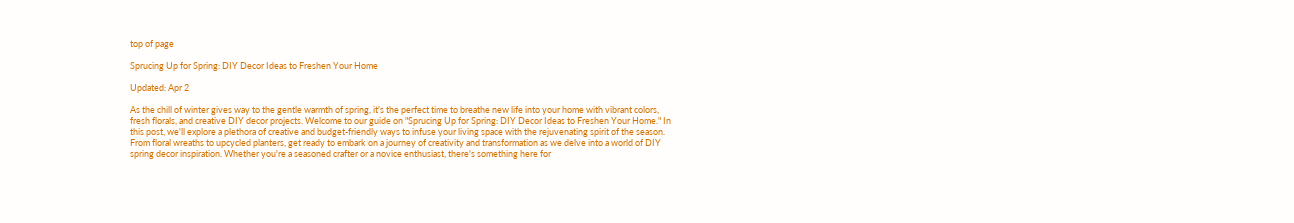top of page

Sprucing Up for Spring: DIY Decor Ideas to Freshen Your Home

Updated: Apr 2

As the chill of winter gives way to the gentle warmth of spring, it's the perfect time to breathe new life into your home with vibrant colors, fresh florals, and creative DIY decor projects. Welcome to our guide on "Sprucing Up for Spring: DIY Decor Ideas to Freshen Your Home." In this post, we'll explore a plethora of creative and budget-friendly ways to infuse your living space with the rejuvenating spirit of the season. From floral wreaths to upcycled planters, get ready to embark on a journey of creativity and transformation as we delve into a world of DIY spring decor inspiration. Whether you're a seasoned crafter or a novice enthusiast, there's something here for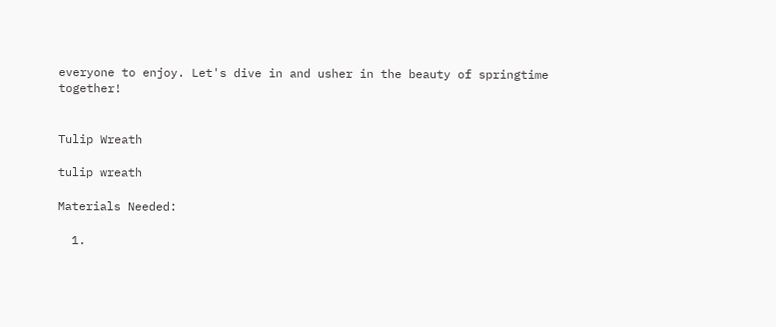everyone to enjoy. Let's dive in and usher in the beauty of springtime together!


Tulip Wreath

tulip wreath

Materials Needed:

  1.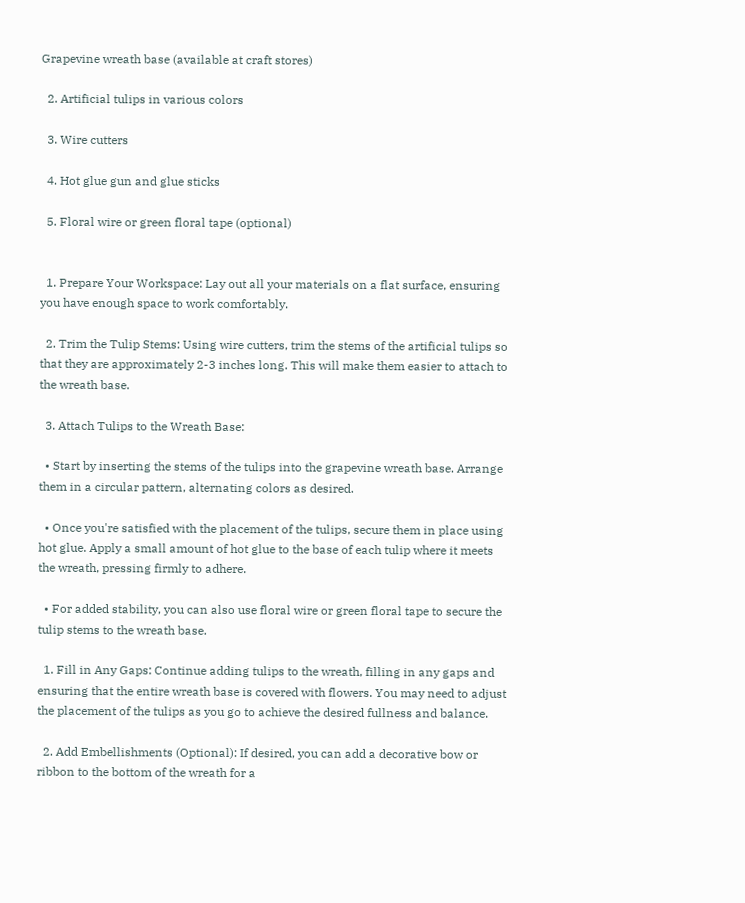Grapevine wreath base (available at craft stores)

  2. Artificial tulips in various colors

  3. Wire cutters

  4. Hot glue gun and glue sticks

  5. Floral wire or green floral tape (optional)


  1. Prepare Your Workspace: Lay out all your materials on a flat surface, ensuring you have enough space to work comfortably.

  2. Trim the Tulip Stems: Using wire cutters, trim the stems of the artificial tulips so that they are approximately 2-3 inches long. This will make them easier to attach to the wreath base.

  3. Attach Tulips to the Wreath Base:

  • Start by inserting the stems of the tulips into the grapevine wreath base. Arrange them in a circular pattern, alternating colors as desired.

  • Once you're satisfied with the placement of the tulips, secure them in place using hot glue. Apply a small amount of hot glue to the base of each tulip where it meets the wreath, pressing firmly to adhere.

  • For added stability, you can also use floral wire or green floral tape to secure the tulip stems to the wreath base.

  1. Fill in Any Gaps: Continue adding tulips to the wreath, filling in any gaps and ensuring that the entire wreath base is covered with flowers. You may need to adjust the placement of the tulips as you go to achieve the desired fullness and balance.

  2. Add Embellishments (Optional): If desired, you can add a decorative bow or ribbon to the bottom of the wreath for a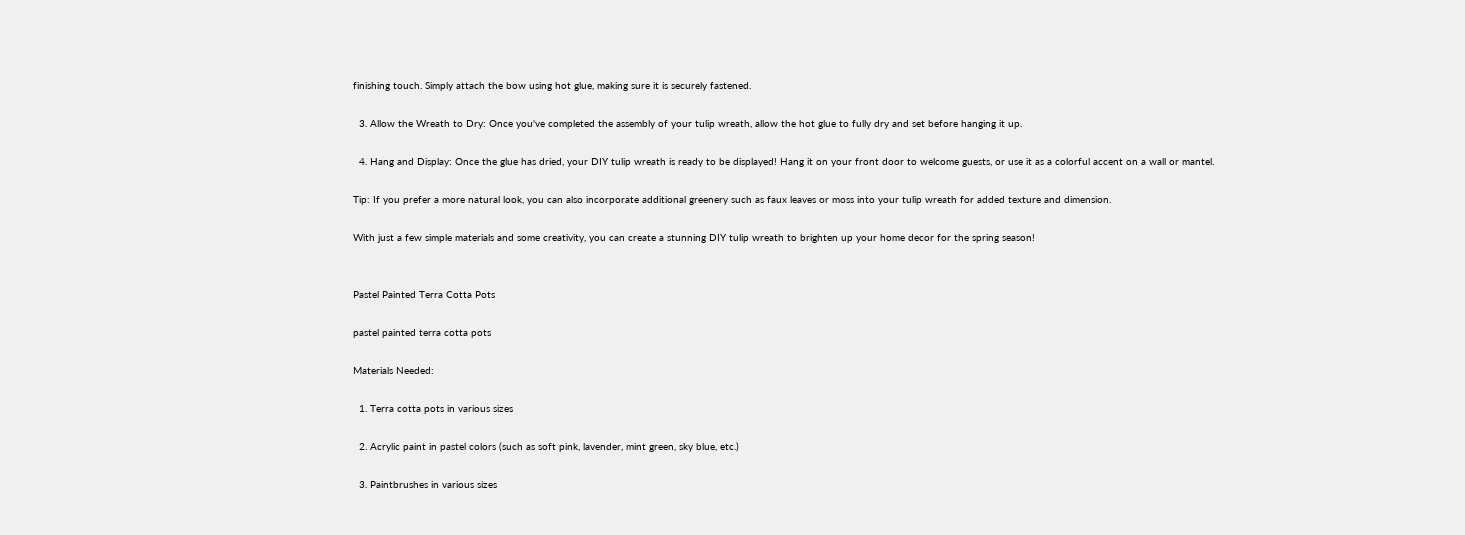finishing touch. Simply attach the bow using hot glue, making sure it is securely fastened.

  3. Allow the Wreath to Dry: Once you've completed the assembly of your tulip wreath, allow the hot glue to fully dry and set before hanging it up.

  4. Hang and Display: Once the glue has dried, your DIY tulip wreath is ready to be displayed! Hang it on your front door to welcome guests, or use it as a colorful accent on a wall or mantel.

Tip: If you prefer a more natural look, you can also incorporate additional greenery such as faux leaves or moss into your tulip wreath for added texture and dimension.

With just a few simple materials and some creativity, you can create a stunning DIY tulip wreath to brighten up your home decor for the spring season!


Pastel Painted Terra Cotta Pots

pastel painted terra cotta pots

Materials Needed:

  1. Terra cotta pots in various sizes

  2. Acrylic paint in pastel colors (such as soft pink, lavender, mint green, sky blue, etc.)

  3. Paintbrushes in various sizes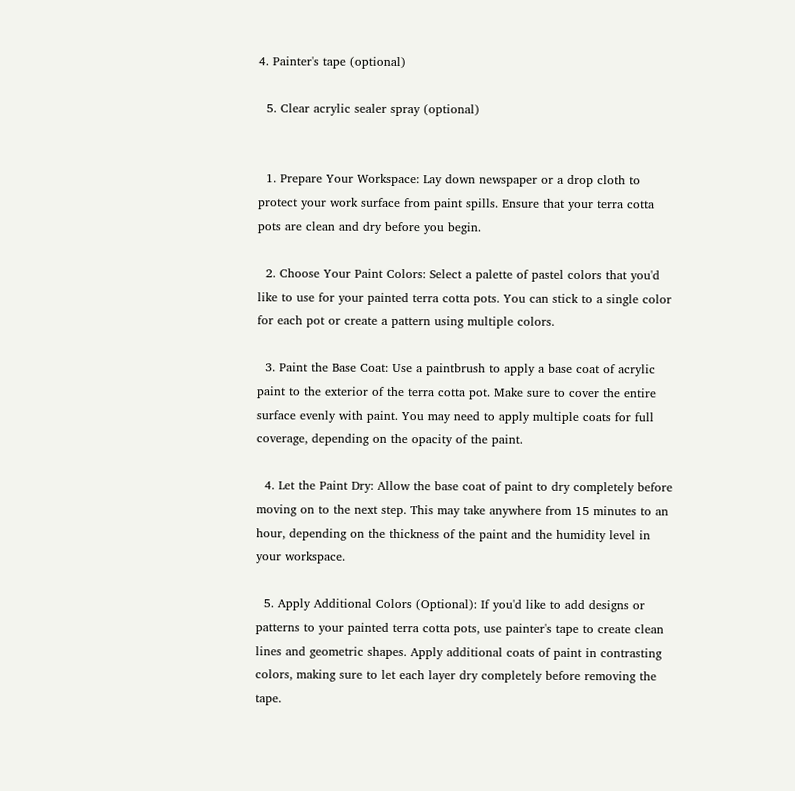4. Painter's tape (optional)

  5. Clear acrylic sealer spray (optional)


  1. Prepare Your Workspace: Lay down newspaper or a drop cloth to protect your work surface from paint spills. Ensure that your terra cotta pots are clean and dry before you begin.

  2. Choose Your Paint Colors: Select a palette of pastel colors that you'd like to use for your painted terra cotta pots. You can stick to a single color for each pot or create a pattern using multiple colors.

  3. Paint the Base Coat: Use a paintbrush to apply a base coat of acrylic paint to the exterior of the terra cotta pot. Make sure to cover the entire surface evenly with paint. You may need to apply multiple coats for full coverage, depending on the opacity of the paint.

  4. Let the Paint Dry: Allow the base coat of paint to dry completely before moving on to the next step. This may take anywhere from 15 minutes to an hour, depending on the thickness of the paint and the humidity level in your workspace.

  5. Apply Additional Colors (Optional): If you'd like to add designs or patterns to your painted terra cotta pots, use painter's tape to create clean lines and geometric shapes. Apply additional coats of paint in contrasting colors, making sure to let each layer dry completely before removing the tape.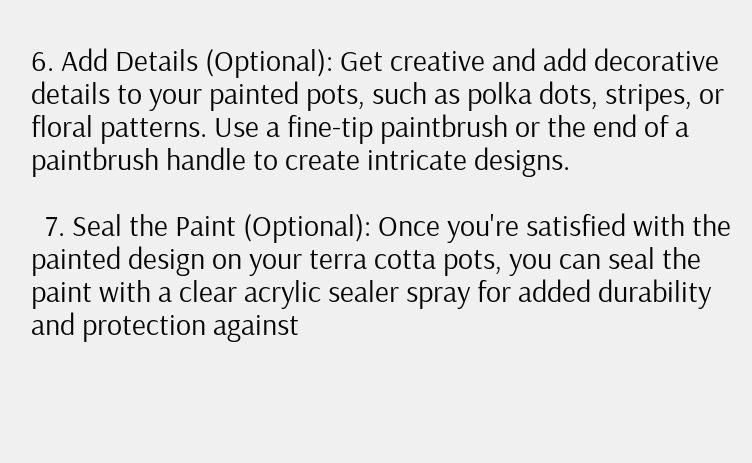6. Add Details (Optional): Get creative and add decorative details to your painted pots, such as polka dots, stripes, or floral patterns. Use a fine-tip paintbrush or the end of a paintbrush handle to create intricate designs.

  7. Seal the Paint (Optional): Once you're satisfied with the painted design on your terra cotta pots, you can seal the paint with a clear acrylic sealer spray for added durability and protection against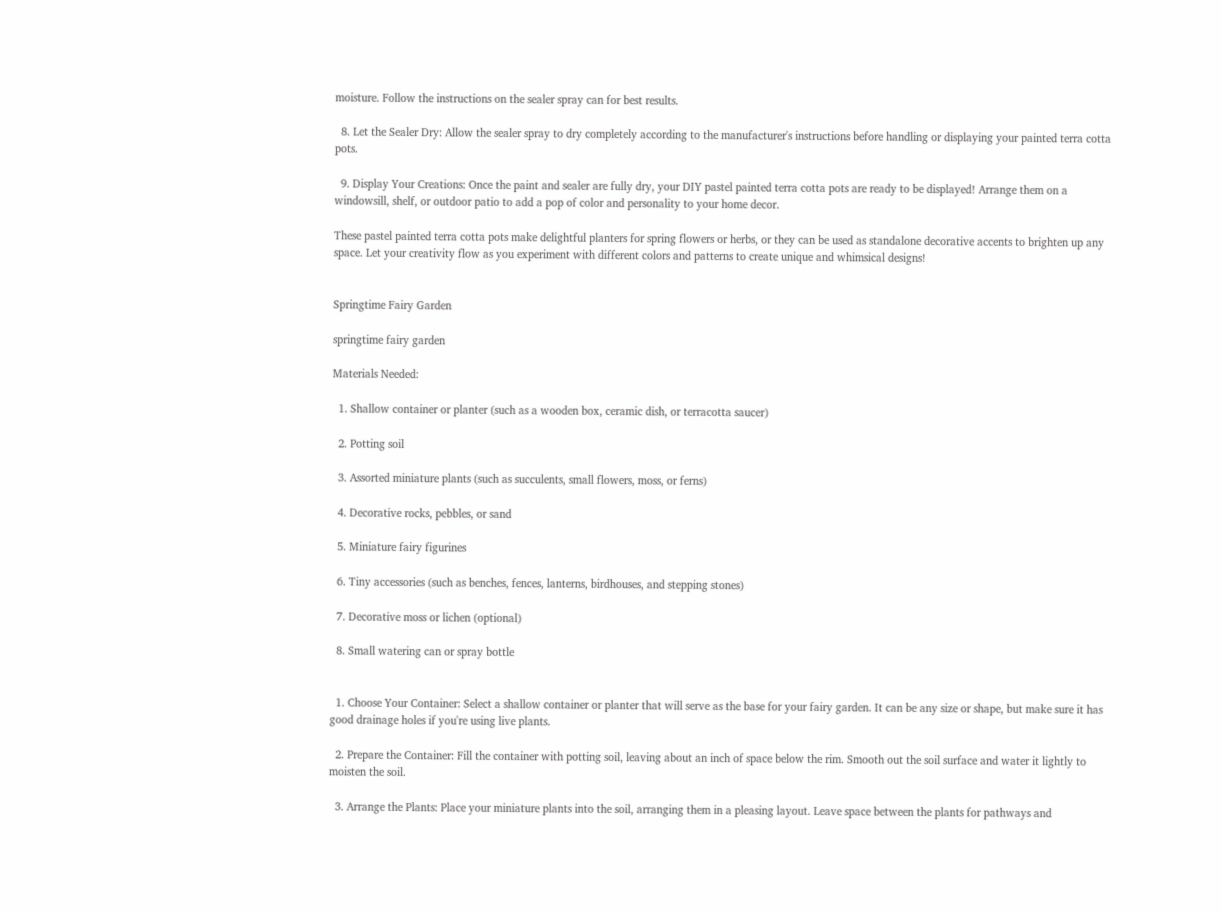moisture. Follow the instructions on the sealer spray can for best results.

  8. Let the Sealer Dry: Allow the sealer spray to dry completely according to the manufacturer's instructions before handling or displaying your painted terra cotta pots.

  9. Display Your Creations: Once the paint and sealer are fully dry, your DIY pastel painted terra cotta pots are ready to be displayed! Arrange them on a windowsill, shelf, or outdoor patio to add a pop of color and personality to your home decor.

These pastel painted terra cotta pots make delightful planters for spring flowers or herbs, or they can be used as standalone decorative accents to brighten up any space. Let your creativity flow as you experiment with different colors and patterns to create unique and whimsical designs!


Springtime Fairy Garden

springtime fairy garden

Materials Needed:

  1. Shallow container or planter (such as a wooden box, ceramic dish, or terracotta saucer)

  2. Potting soil

  3. Assorted miniature plants (such as succulents, small flowers, moss, or ferns)

  4. Decorative rocks, pebbles, or sand

  5. Miniature fairy figurines

  6. Tiny accessories (such as benches, fences, lanterns, birdhouses, and stepping stones)

  7. Decorative moss or lichen (optional)

  8. Small watering can or spray bottle


  1. Choose Your Container: Select a shallow container or planter that will serve as the base for your fairy garden. It can be any size or shape, but make sure it has good drainage holes if you're using live plants.

  2. Prepare the Container: Fill the container with potting soil, leaving about an inch of space below the rim. Smooth out the soil surface and water it lightly to moisten the soil.

  3. Arrange the Plants: Place your miniature plants into the soil, arranging them in a pleasing layout. Leave space between the plants for pathways and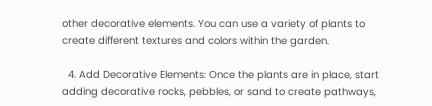other decorative elements. You can use a variety of plants to create different textures and colors within the garden.

  4. Add Decorative Elements: Once the plants are in place, start adding decorative rocks, pebbles, or sand to create pathways,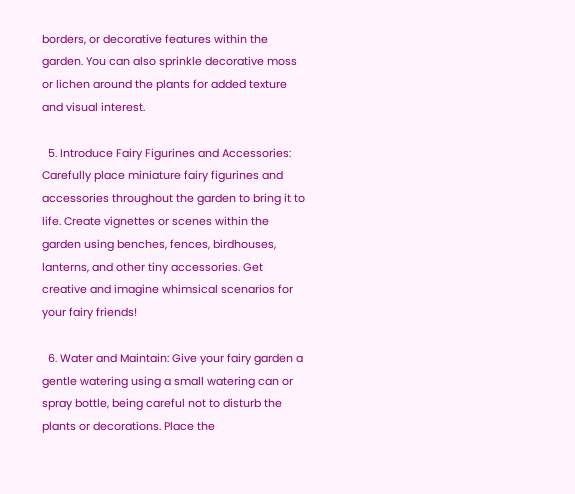borders, or decorative features within the garden. You can also sprinkle decorative moss or lichen around the plants for added texture and visual interest.

  5. Introduce Fairy Figurines and Accessories: Carefully place miniature fairy figurines and accessories throughout the garden to bring it to life. Create vignettes or scenes within the garden using benches, fences, birdhouses, lanterns, and other tiny accessories. Get creative and imagine whimsical scenarios for your fairy friends!

  6. Water and Maintain: Give your fairy garden a gentle watering using a small watering can or spray bottle, being careful not to disturb the plants or decorations. Place the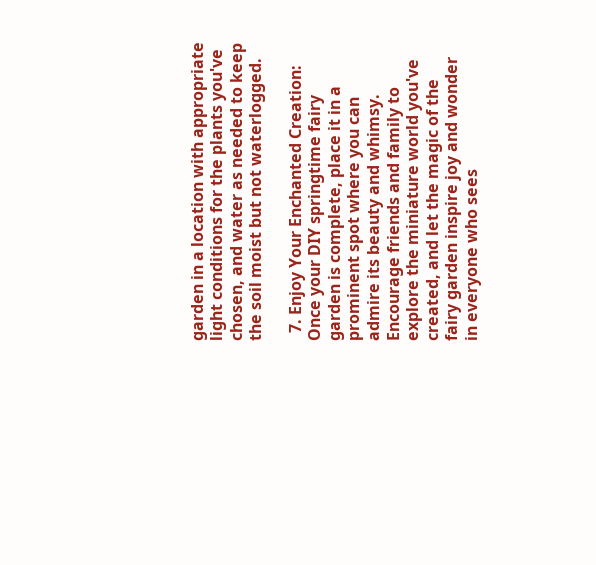garden in a location with appropriate light conditions for the plants you've chosen, and water as needed to keep the soil moist but not waterlogged.

  7. Enjoy Your Enchanted Creation: Once your DIY springtime fairy garden is complete, place it in a prominent spot where you can admire its beauty and whimsy. Encourage friends and family to explore the miniature world you've created, and let the magic of the fairy garden inspire joy and wonder in everyone who sees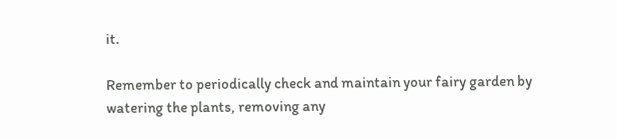it.

Remember to periodically check and maintain your fairy garden by watering the plants, removing any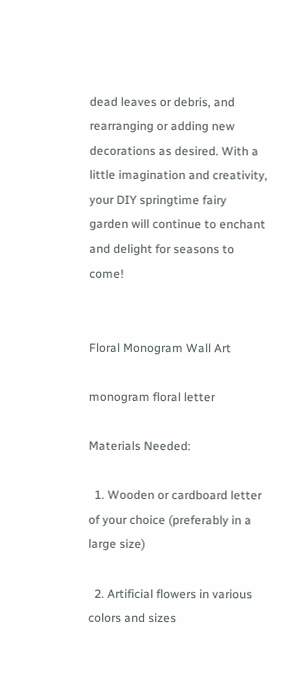dead leaves or debris, and rearranging or adding new decorations as desired. With a little imagination and creativity, your DIY springtime fairy garden will continue to enchant and delight for seasons to come!


Floral Monogram Wall Art

monogram floral letter

Materials Needed:

  1. Wooden or cardboard letter of your choice (preferably in a large size)

  2. Artificial flowers in various colors and sizes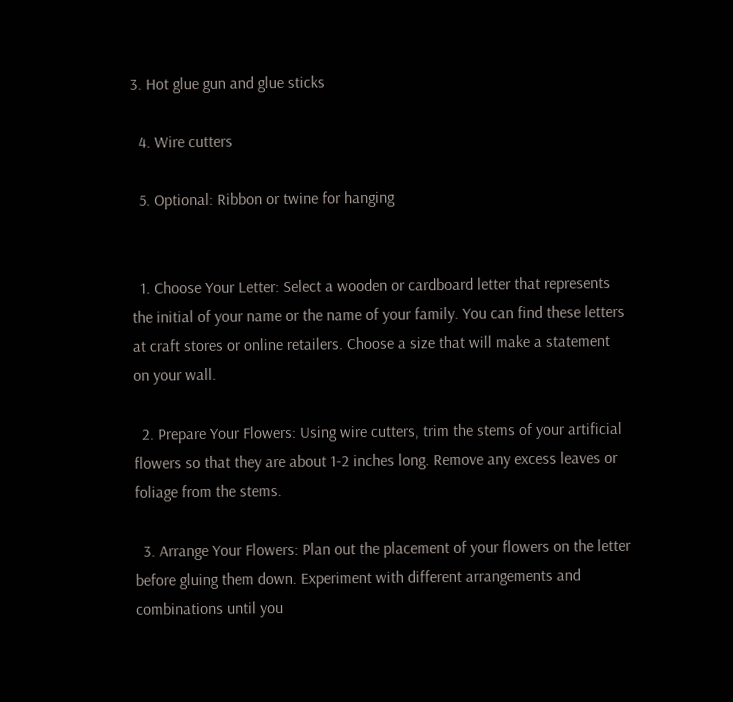3. Hot glue gun and glue sticks

  4. Wire cutters

  5. Optional: Ribbon or twine for hanging


  1. Choose Your Letter: Select a wooden or cardboard letter that represents the initial of your name or the name of your family. You can find these letters at craft stores or online retailers. Choose a size that will make a statement on your wall.

  2. Prepare Your Flowers: Using wire cutters, trim the stems of your artificial flowers so that they are about 1-2 inches long. Remove any excess leaves or foliage from the stems.

  3. Arrange Your Flowers: Plan out the placement of your flowers on the letter before gluing them down. Experiment with different arrangements and combinations until you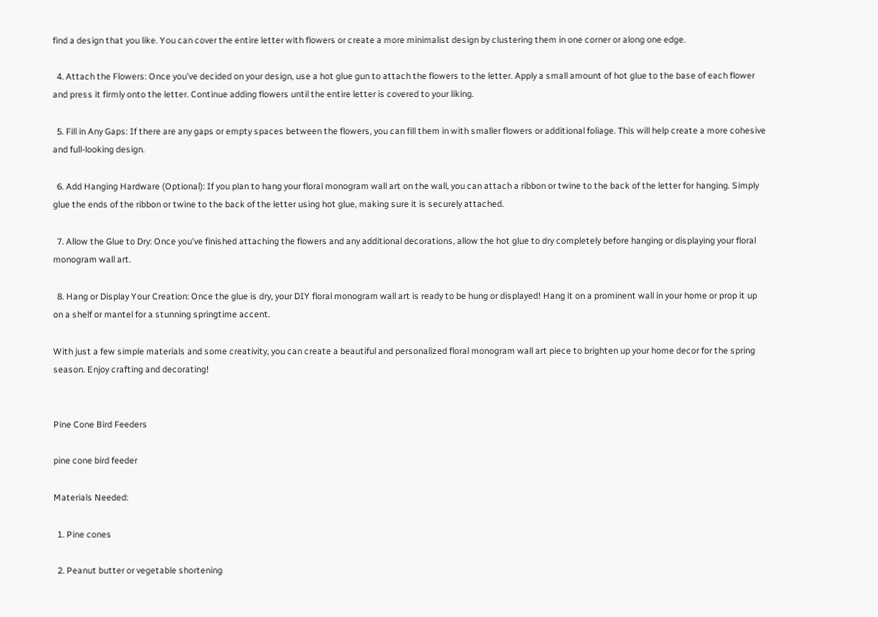find a design that you like. You can cover the entire letter with flowers or create a more minimalist design by clustering them in one corner or along one edge.

  4. Attach the Flowers: Once you've decided on your design, use a hot glue gun to attach the flowers to the letter. Apply a small amount of hot glue to the base of each flower and press it firmly onto the letter. Continue adding flowers until the entire letter is covered to your liking.

  5. Fill in Any Gaps: If there are any gaps or empty spaces between the flowers, you can fill them in with smaller flowers or additional foliage. This will help create a more cohesive and full-looking design.

  6. Add Hanging Hardware (Optional): If you plan to hang your floral monogram wall art on the wall, you can attach a ribbon or twine to the back of the letter for hanging. Simply glue the ends of the ribbon or twine to the back of the letter using hot glue, making sure it is securely attached.

  7. Allow the Glue to Dry: Once you've finished attaching the flowers and any additional decorations, allow the hot glue to dry completely before hanging or displaying your floral monogram wall art.

  8. Hang or Display Your Creation: Once the glue is dry, your DIY floral monogram wall art is ready to be hung or displayed! Hang it on a prominent wall in your home or prop it up on a shelf or mantel for a stunning springtime accent.

With just a few simple materials and some creativity, you can create a beautiful and personalized floral monogram wall art piece to brighten up your home decor for the spring season. Enjoy crafting and decorating!


Pine Cone Bird Feeders

pine cone bird feeder

Materials Needed:

  1. Pine cones

  2. Peanut butter or vegetable shortening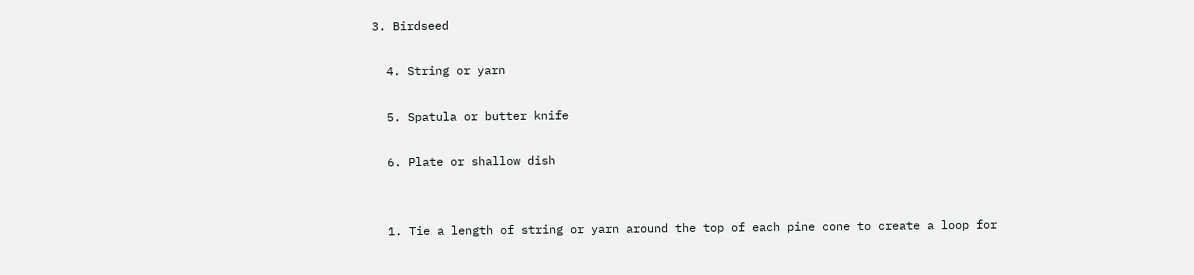3. Birdseed

  4. String or yarn

  5. Spatula or butter knife

  6. Plate or shallow dish


  1. Tie a length of string or yarn around the top of each pine cone to create a loop for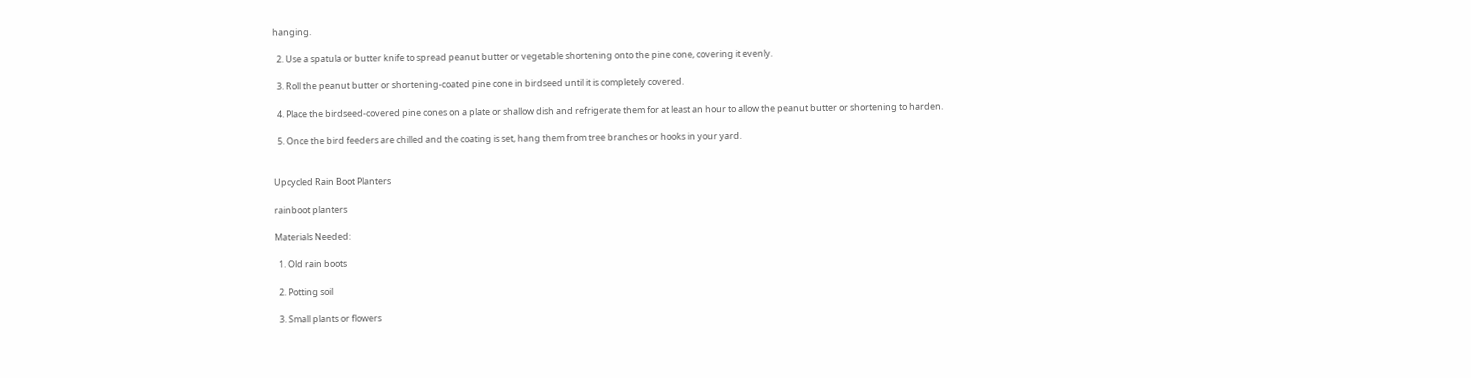hanging.

  2. Use a spatula or butter knife to spread peanut butter or vegetable shortening onto the pine cone, covering it evenly.

  3. Roll the peanut butter or shortening-coated pine cone in birdseed until it is completely covered.

  4. Place the birdseed-covered pine cones on a plate or shallow dish and refrigerate them for at least an hour to allow the peanut butter or shortening to harden.

  5. Once the bird feeders are chilled and the coating is set, hang them from tree branches or hooks in your yard.


Upcycled Rain Boot Planters

rainboot planters

Materials Needed:

  1. Old rain boots

  2. Potting soil

  3. Small plants or flowers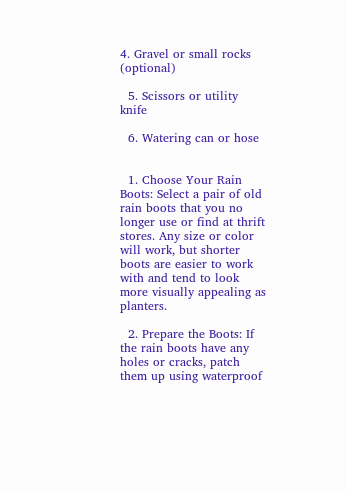4. Gravel or small rocks (optional)

  5. Scissors or utility knife

  6. Watering can or hose


  1. Choose Your Rain Boots: Select a pair of old rain boots that you no longer use or find at thrift stores. Any size or color will work, but shorter boots are easier to work with and tend to look more visually appealing as planters.

  2. Prepare the Boots: If the rain boots have any holes or cracks, patch them up using waterproof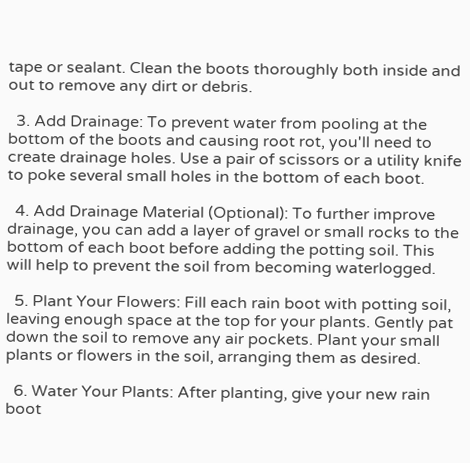tape or sealant. Clean the boots thoroughly both inside and out to remove any dirt or debris.

  3. Add Drainage: To prevent water from pooling at the bottom of the boots and causing root rot, you'll need to create drainage holes. Use a pair of scissors or a utility knife to poke several small holes in the bottom of each boot.

  4. Add Drainage Material (Optional): To further improve drainage, you can add a layer of gravel or small rocks to the bottom of each boot before adding the potting soil. This will help to prevent the soil from becoming waterlogged.

  5. Plant Your Flowers: Fill each rain boot with potting soil, leaving enough space at the top for your plants. Gently pat down the soil to remove any air pockets. Plant your small plants or flowers in the soil, arranging them as desired.

  6. Water Your Plants: After planting, give your new rain boot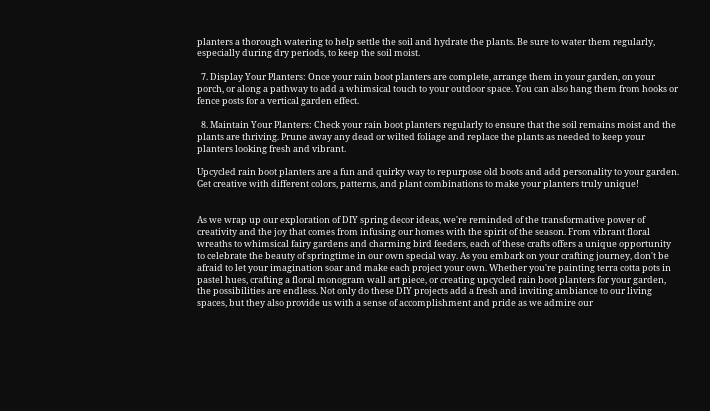planters a thorough watering to help settle the soil and hydrate the plants. Be sure to water them regularly, especially during dry periods, to keep the soil moist.

  7. Display Your Planters: Once your rain boot planters are complete, arrange them in your garden, on your porch, or along a pathway to add a whimsical touch to your outdoor space. You can also hang them from hooks or fence posts for a vertical garden effect.

  8. Maintain Your Planters: Check your rain boot planters regularly to ensure that the soil remains moist and the plants are thriving. Prune away any dead or wilted foliage and replace the plants as needed to keep your planters looking fresh and vibrant.

Upcycled rain boot planters are a fun and quirky way to repurpose old boots and add personality to your garden. Get creative with different colors, patterns, and plant combinations to make your planters truly unique!


As we wrap up our exploration of DIY spring decor ideas, we're reminded of the transformative power of creativity and the joy that comes from infusing our homes with the spirit of the season. From vibrant floral wreaths to whimsical fairy gardens and charming bird feeders, each of these crafts offers a unique opportunity to celebrate the beauty of springtime in our own special way. As you embark on your crafting journey, don't be afraid to let your imagination soar and make each project your own. Whether you're painting terra cotta pots in pastel hues, crafting a floral monogram wall art piece, or creating upcycled rain boot planters for your garden, the possibilities are endless. Not only do these DIY projects add a fresh and inviting ambiance to our living spaces, but they also provide us with a sense of accomplishment and pride as we admire our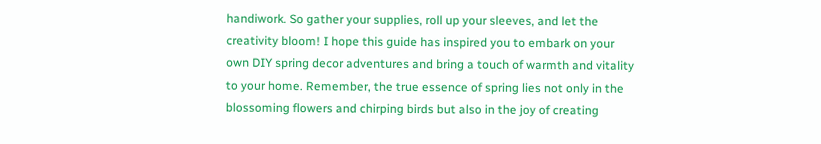handiwork. So gather your supplies, roll up your sleeves, and let the creativity bloom! I hope this guide has inspired you to embark on your own DIY spring decor adventures and bring a touch of warmth and vitality to your home. Remember, the true essence of spring lies not only in the blossoming flowers and chirping birds but also in the joy of creating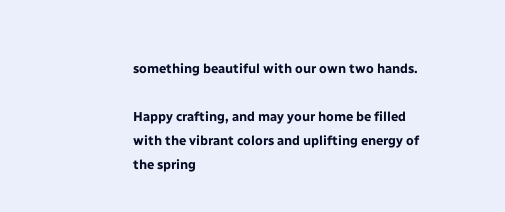something beautiful with our own two hands.

Happy crafting, and may your home be filled with the vibrant colors and uplifting energy of the spring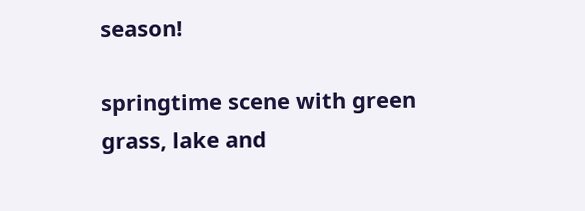season!

springtime scene with green grass, lake and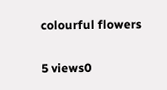colourful flowers

5 views0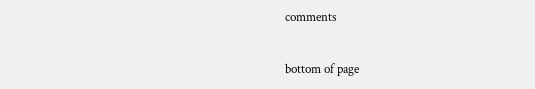comments


bottom of page